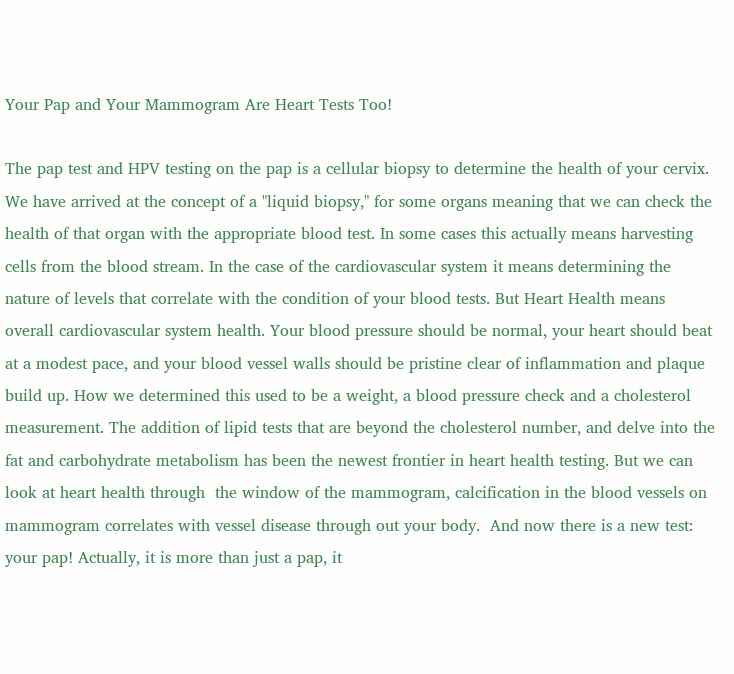Your Pap and Your Mammogram Are Heart Tests Too!

The pap test and HPV testing on the pap is a cellular biopsy to determine the health of your cervix. We have arrived at the concept of a "liquid biopsy," for some organs meaning that we can check the health of that organ with the appropriate blood test. In some cases this actually means harvesting cells from the blood stream. In the case of the cardiovascular system it means determining the nature of levels that correlate with the condition of your blood tests. But Heart Health means overall cardiovascular system health. Your blood pressure should be normal, your heart should beat at a modest pace, and your blood vessel walls should be pristine clear of inflammation and plaque build up. How we determined this used to be a weight, a blood pressure check and a cholesterol measurement. The addition of lipid tests that are beyond the cholesterol number, and delve into the fat and carbohydrate metabolism has been the newest frontier in heart health testing. But we can look at heart health through  the window of the mammogram, calcification in the blood vessels on mammogram correlates with vessel disease through out your body.  And now there is a new test: your pap! Actually, it is more than just a pap, it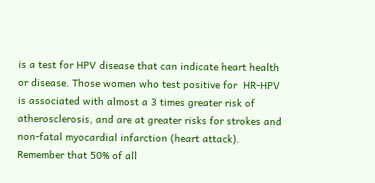is a test for HPV disease that can indicate heart health or disease. Those women who test positive for  HR-HPV is associated with almost a 3 times greater risk of  atherosclerosis, and are at greater risks for strokes and non-fatal myocardial infarction (heart attack). Remember that 50% of all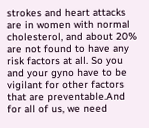strokes and heart attacks are in women with normal cholesterol, and about 20% are not found to have any risk factors at all. So you and your gyno have to be vigilant for other factors that are preventable.And for all of us, we need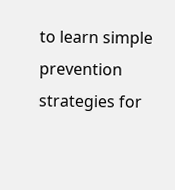to learn simple prevention strategies for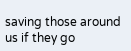saving those around us if they go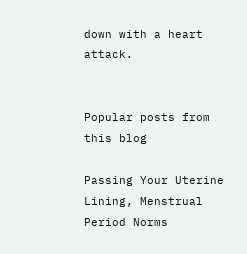down with a heart attack.


Popular posts from this blog

Passing Your Uterine Lining, Menstrual Period Norms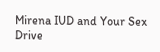Mirena IUD and Your Sex Drive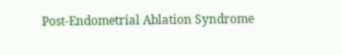Post-Endometrial Ablation Syndrome